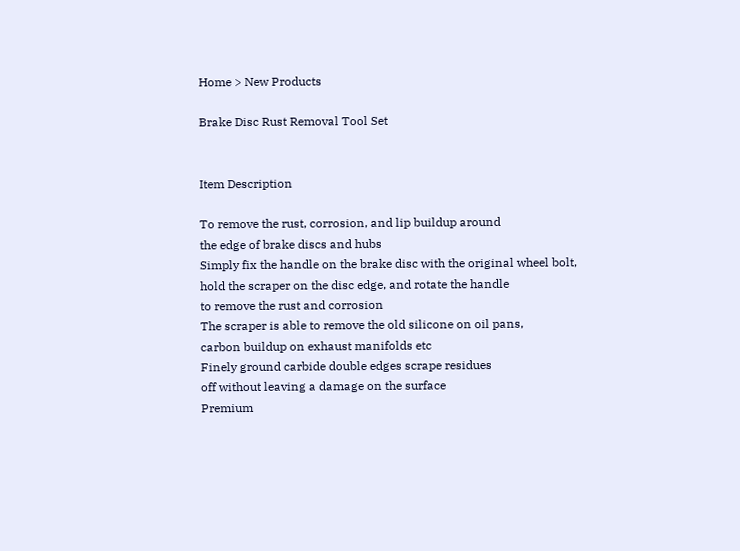Home > New Products

Brake Disc Rust Removal Tool Set


Item Description

To remove the rust, corrosion, and lip buildup around
the edge of brake discs and hubs
Simply fix the handle on the brake disc with the original wheel bolt,
hold the scraper on the disc edge, and rotate the handle
to remove the rust and corrosion
The scraper is able to remove the old silicone on oil pans,
carbon buildup on exhaust manifolds etc
Finely ground carbide double edges scrape residues
off without leaving a damage on the surface
Premium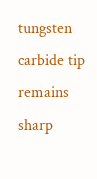tungsten carbide tip remains sharp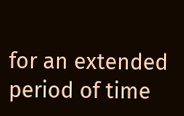for an extended period of time